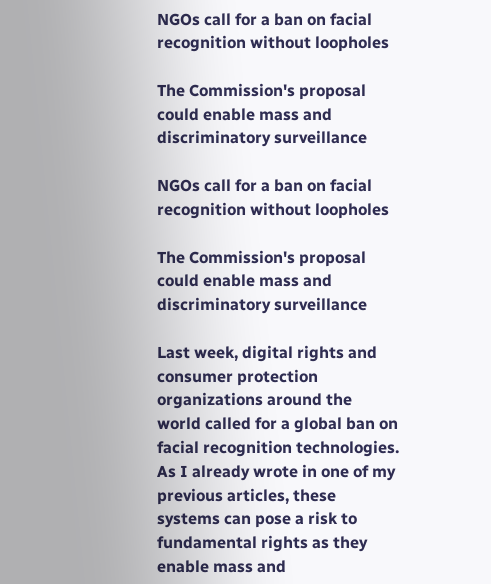NGOs call for a ban on facial recognition without loopholes

The Commission's proposal could enable mass and discriminatory surveillance

NGOs call for a ban on facial recognition without loopholes

The Commission's proposal could enable mass and discriminatory surveillance

Last week, digital rights and consumer protection organizations around the world called for a global ban on facial recognition technologies. As I already wrote in one of my previous articles, these systems can pose a risk to fundamental rights as they enable mass and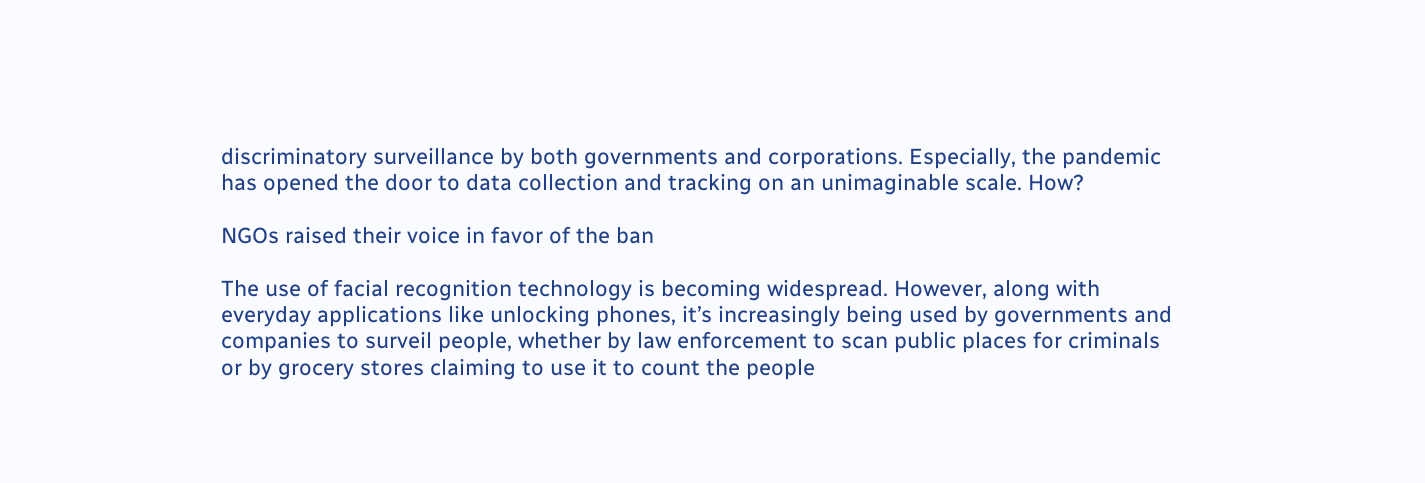discriminatory surveillance by both governments and corporations. Especially, the pandemic has opened the door to data collection and tracking on an unimaginable scale. How?

NGOs raised their voice in favor of the ban

The use of facial recognition technology is becoming widespread. However, along with everyday applications like unlocking phones, it’s increasingly being used by governments and companies to surveil people, whether by law enforcement to scan public places for criminals or by grocery stores claiming to use it to count the people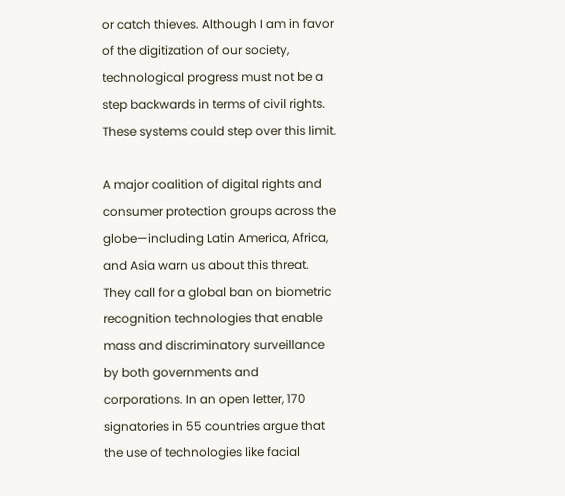or catch thieves. Although I am in favor of the digitization of our society, technological progress must not be a step backwards in terms of civil rights. These systems could step over this limit.

A major coalition of digital rights and consumer protection groups across the globe—including Latin America, Africa, and Asia warn us about this threat. They call for a global ban on biometric recognition technologies that enable mass and discriminatory surveillance by both governments and corporations. In an open letter, 170 signatories in 55 countries argue that the use of technologies like facial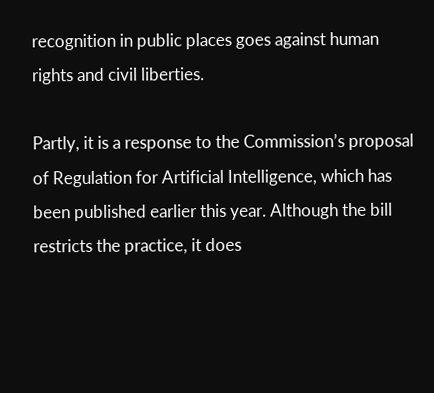recognition in public places goes against human rights and civil liberties.

Partly, it is a response to the Commission’s proposal of Regulation for Artificial Intelligence, which has been published earlier this year. Although the bill restricts the practice, it does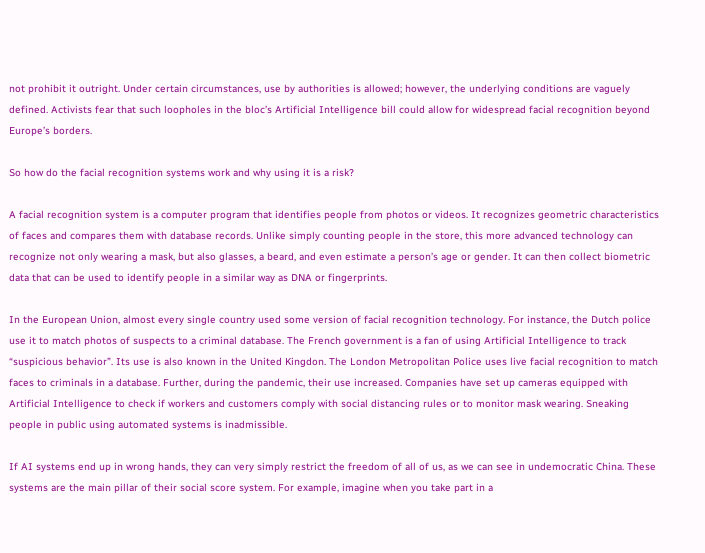not prohibit it outright. Under certain circumstances, use by authorities is allowed; however, the underlying conditions are vaguely defined. Activists fear that such loopholes in the bloc’s Artificial Intelligence bill could allow for widespread facial recognition beyond Europe’s borders.

So how do the facial recognition systems work and why using it is a risk?

A facial recognition system is a computer program that identifies people from photos or videos. It recognizes geometric characteristics of faces and compares them with database records. Unlike simply counting people in the store, this more advanced technology can recognize not only wearing a mask, but also glasses, a beard, and even estimate a person’s age or gender. It can then collect biometric data that can be used to identify people in a similar way as DNA or fingerprints.

In the European Union, almost every single country used some version of facial recognition technology. For instance, the Dutch police use it to match photos of suspects to a criminal database. The French government is a fan of using Artificial Intelligence to track “suspicious behavior”. Its use is also known in the United Kingdon. The London Metropolitan Police uses live facial recognition to match faces to criminals in a database. Further, during the pandemic, their use increased. Companies have set up cameras equipped with Artificial Intelligence to check if workers and customers comply with social distancing rules or to monitor mask wearing. Sneaking people in public using automated systems is inadmissible.

If AI systems end up in wrong hands, they can very simply restrict the freedom of all of us, as we can see in undemocratic China. These systems are the main pillar of their social score system. For example, imagine when you take part in a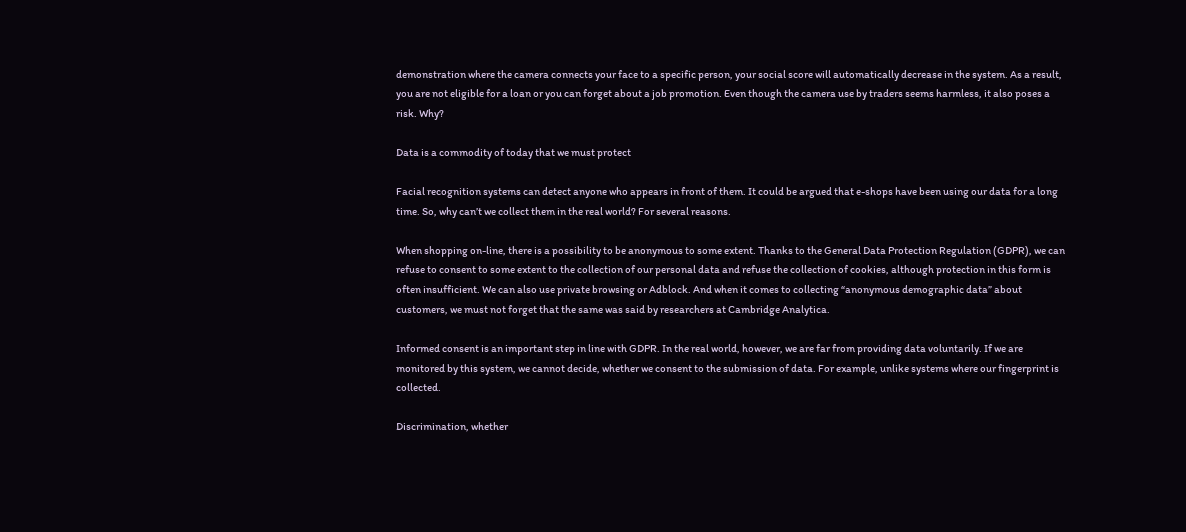demonstration where the camera connects your face to a specific person, your social score will automatically decrease in the system. As a result, you are not eligible for a loan or you can forget about a job promotion. Even though the camera use by traders seems harmless, it also poses a risk. Why?

Data is a commodity of today that we must protect

Facial recognition systems can detect anyone who appears in front of them. It could be argued that e-shops have been using our data for a long time. So, why can’t we collect them in the real world? For several reasons.

When shopping on-line, there is a possibility to be anonymous to some extent. Thanks to the General Data Protection Regulation (GDPR), we can refuse to consent to some extent to the collection of our personal data and refuse the collection of cookies, although protection in this form is often insufficient. We can also use private browsing or Adblock. And when it comes to collecting “anonymous demographic data” about customers, we must not forget that the same was said by researchers at Cambridge Analytica.

Informed consent is an important step in line with GDPR. In the real world, however, we are far from providing data voluntarily. If we are monitored by this system, we cannot decide, whether we consent to the submission of data. For example, unlike systems where our fingerprint is collected.

Discrimination, whether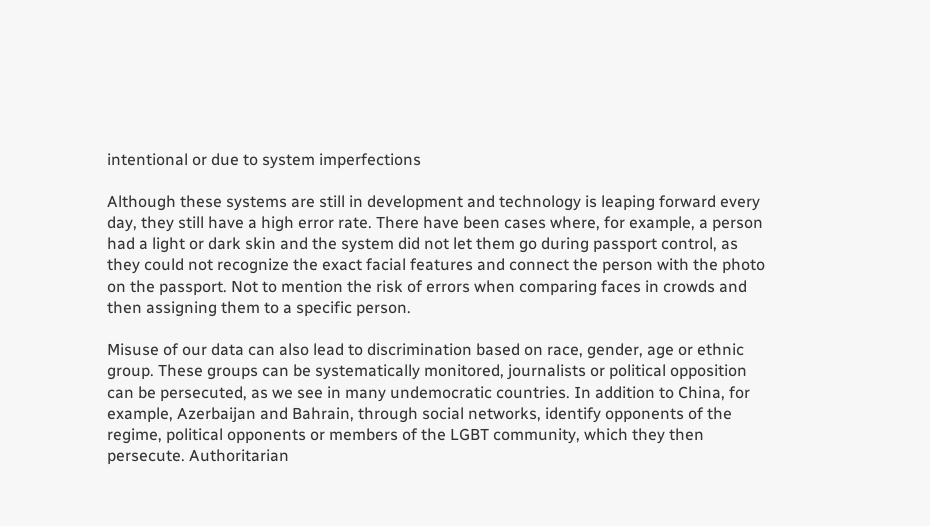intentional or due to system imperfections

Although these systems are still in development and technology is leaping forward every day, they still have a high error rate. There have been cases where, for example, a person had a light or dark skin and the system did not let them go during passport control, as they could not recognize the exact facial features and connect the person with the photo on the passport. Not to mention the risk of errors when comparing faces in crowds and then assigning them to a specific person.

Misuse of our data can also lead to discrimination based on race, gender, age or ethnic group. These groups can be systematically monitored, journalists or political opposition can be persecuted, as we see in many undemocratic countries. In addition to China, for example, Azerbaijan and Bahrain, through social networks, identify opponents of the regime, political opponents or members of the LGBT community, which they then persecute. Authoritarian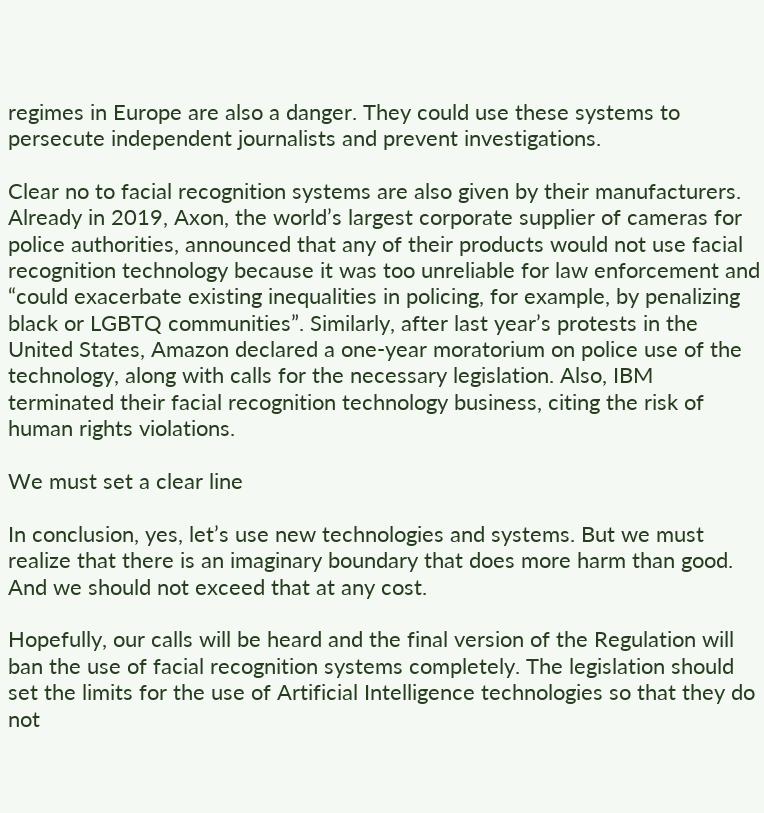regimes in Europe are also a danger. They could use these systems to persecute independent journalists and prevent investigations.

Clear no to facial recognition systems are also given by their manufacturers. Already in 2019, Axon, the world’s largest corporate supplier of cameras for police authorities, announced that any of their products would not use facial recognition technology because it was too unreliable for law enforcement and “could exacerbate existing inequalities in policing, for example, by penalizing black or LGBTQ communities”. Similarly, after last year’s protests in the United States, Amazon declared a one-year moratorium on police use of the technology, along with calls for the necessary legislation. Also, IBM terminated their facial recognition technology business, citing the risk of human rights violations.

We must set a clear line

In conclusion, yes, let’s use new technologies and systems. But we must realize that there is an imaginary boundary that does more harm than good. And we should not exceed that at any cost.

Hopefully, our calls will be heard and the final version of the Regulation will ban the use of facial recognition systems completely. The legislation should set the limits for the use of Artificial Intelligence technologies so that they do not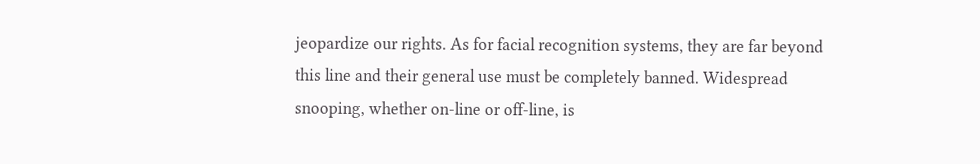jeopardize our rights. As for facial recognition systems, they are far beyond this line and their general use must be completely banned. Widespread snooping, whether on-line or off-line, is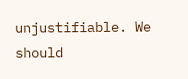unjustifiable. We should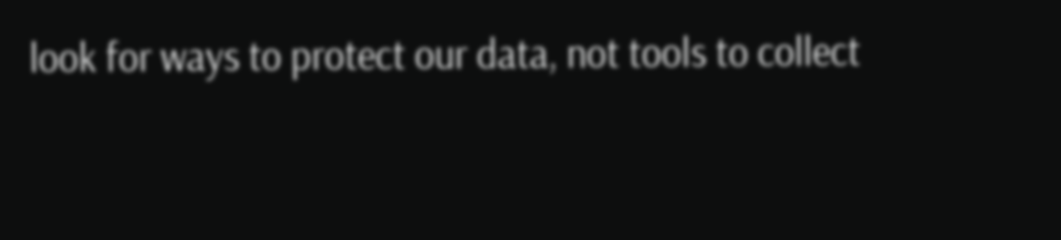look for ways to protect our data, not tools to collect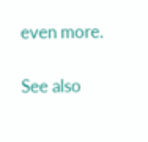even more.

See also